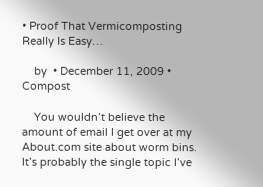• Proof That Vermicomposting Really Is Easy…

    by  • December 11, 2009 • Compost

    You wouldn’t believe the amount of email I get over at my About.com site about worm bins. It’s probably the single topic I’ve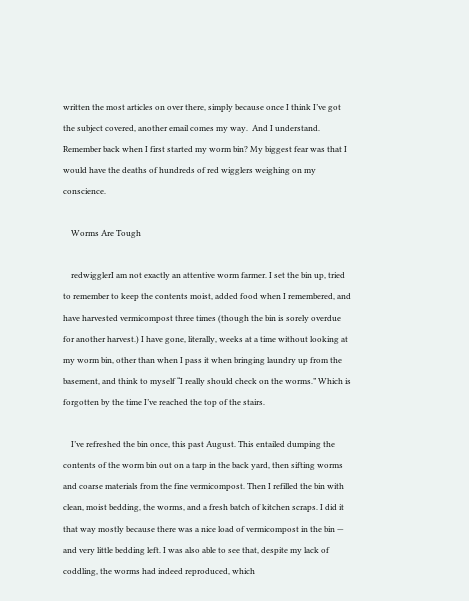written the most articles on over there, simply because once I think I’ve got the subject covered, another email comes my way.  And I understand.  Remember back when I first started my worm bin? My biggest fear was that I would have the deaths of hundreds of red wigglers weighing on my conscience.

    Worms Are Tough

    redwigglerI am not exactly an attentive worm farmer. I set the bin up, tried to remember to keep the contents moist, added food when I remembered, and have harvested vermicompost three times (though the bin is sorely overdue for another harvest.) I have gone, literally, weeks at a time without looking at my worm bin, other than when I pass it when bringing laundry up from the basement, and think to myself “I really should check on the worms.” Which is forgotten by the time I’ve reached the top of the stairs.

    I’ve refreshed the bin once, this past August. This entailed dumping the contents of the worm bin out on a tarp in the back yard, then sifting worms and coarse materials from the fine vermicompost. Then I refilled the bin with clean, moist bedding, the worms, and a fresh batch of kitchen scraps. I did it that way mostly because there was a nice load of vermicompost in the bin — and very little bedding left. I was also able to see that, despite my lack of coddling, the worms had indeed reproduced, which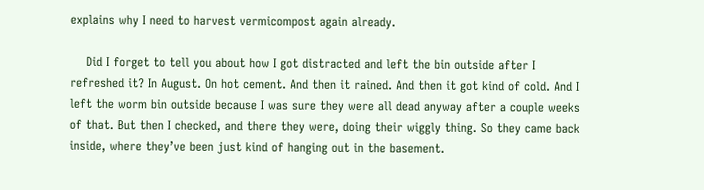explains why I need to harvest vermicompost again already.

    Did I forget to tell you about how I got distracted and left the bin outside after I refreshed it? In August. On hot cement. And then it rained. And then it got kind of cold. And I left the worm bin outside because I was sure they were all dead anyway after a couple weeks of that. But then I checked, and there they were, doing their wiggly thing. So they came back inside, where they’ve been just kind of hanging out in the basement.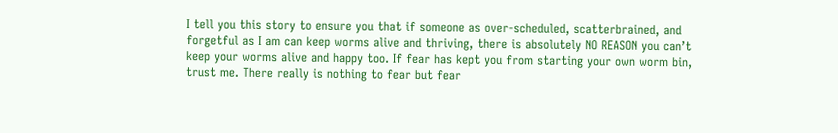I tell you this story to ensure you that if someone as over-scheduled, scatterbrained, and forgetful as I am can keep worms alive and thriving, there is absolutely NO REASON you can’t keep your worms alive and happy too. If fear has kept you from starting your own worm bin, trust me. There really is nothing to fear but fear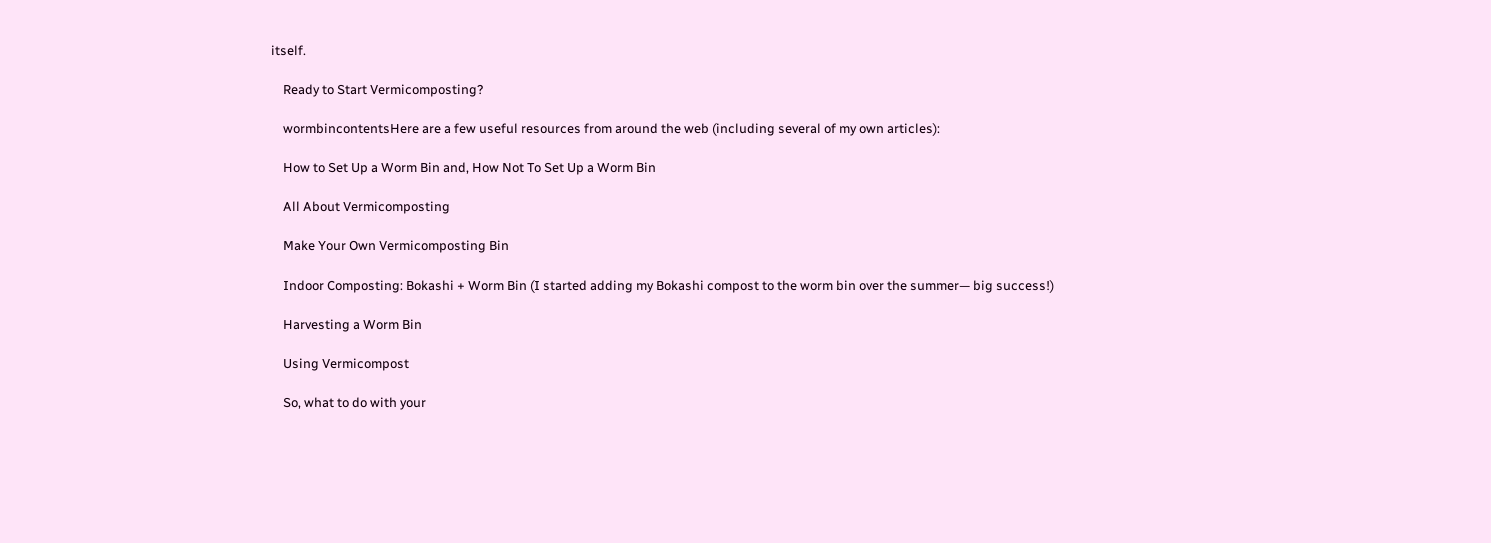itself.

    Ready to Start Vermicomposting?

    wormbincontentsHere are a few useful resources from around the web (including several of my own articles):

    How to Set Up a Worm Bin and, How Not To Set Up a Worm Bin

    All About Vermicomposting

    Make Your Own Vermicomposting Bin

    Indoor Composting: Bokashi + Worm Bin (I started adding my Bokashi compost to the worm bin over the summer— big success!)

    Harvesting a Worm Bin

    Using Vermicompost

    So, what to do with your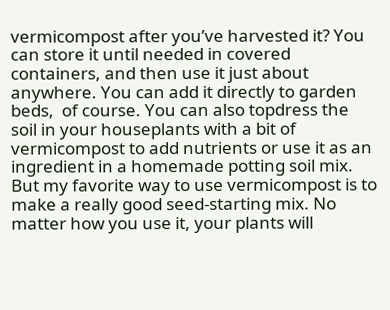vermicompost after you’ve harvested it? You can store it until needed in covered containers, and then use it just about anywhere. You can add it directly to garden beds,  of course. You can also topdress the soil in your houseplants with a bit of vermicompost to add nutrients or use it as an ingredient in a homemade potting soil mix. But my favorite way to use vermicompost is to make a really good seed-starting mix. No matter how you use it, your plants will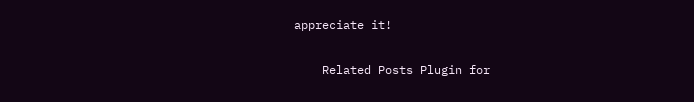appreciate it!

    Related Posts Plugin for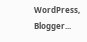WordPress, Blogger...